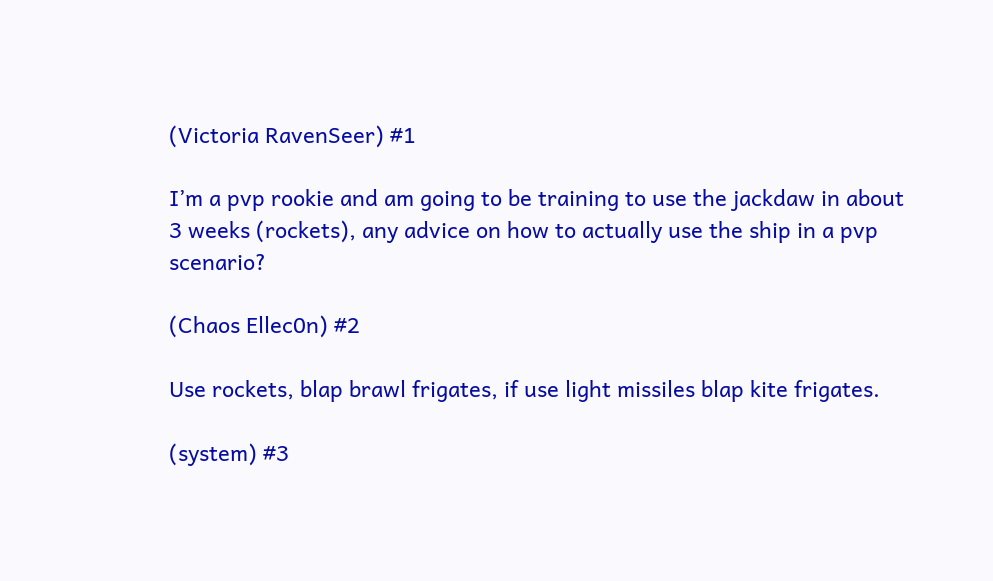(Victoria RavenSeer) #1

I’m a pvp rookie and am going to be training to use the jackdaw in about 3 weeks (rockets), any advice on how to actually use the ship in a pvp scenario?

(Chaos Ellec0n) #2

Use rockets, blap brawl frigates, if use light missiles blap kite frigates.

(system) #3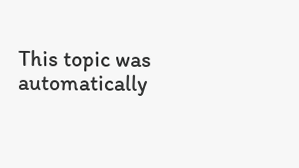This topic was automatically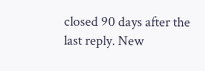closed 90 days after the last reply. New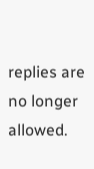replies are no longer allowed.